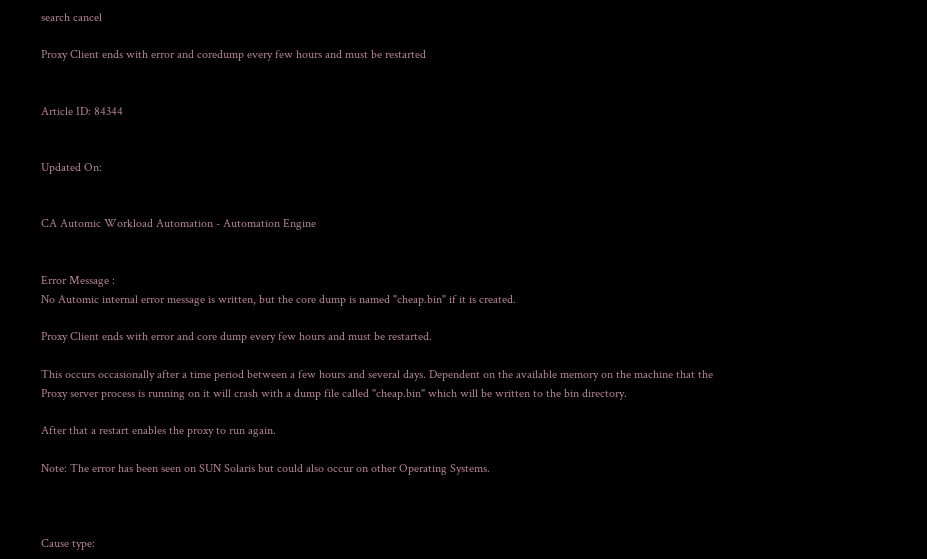search cancel

Proxy Client ends with error and coredump every few hours and must be restarted


Article ID: 84344


Updated On:


CA Automic Workload Automation - Automation Engine


Error Message :
No Automic internal error message is written, but the core dump is named "cheap.bin" if it is created.

Proxy Client ends with error and core dump every few hours and must be restarted.

This occurs occasionally after a time period between a few hours and several days. Dependent on the available memory on the machine that the Proxy server process is running on it will crash with a dump file called "cheap.bin" which will be written to the bin directory.

After that a restart enables the proxy to run again.

Note: The error has been seen on SUN Solaris but could also occur on other Operating Systems.



Cause type: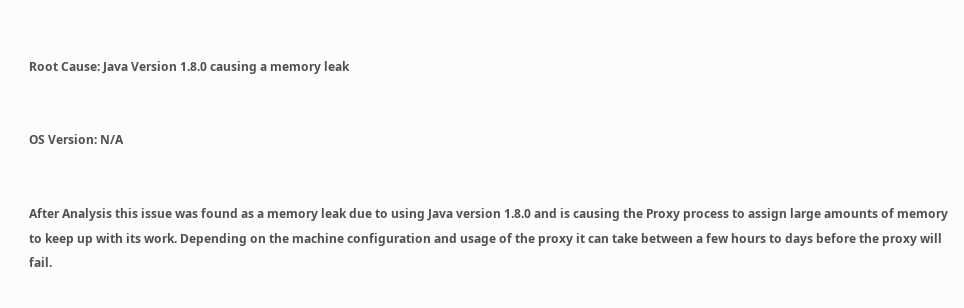Root Cause: Java Version 1.8.0 causing a memory leak


OS Version: N/A


After Analysis this issue was found as a memory leak due to using Java version 1.8.0 and is causing the Proxy process to assign large amounts of memory to keep up with its work. Depending on the machine configuration and usage of the proxy it can take between a few hours to days before the proxy will fail.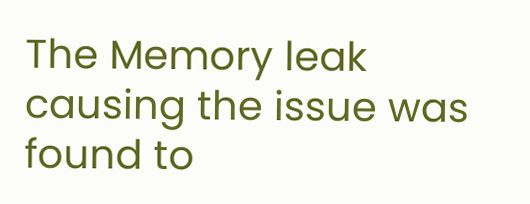The Memory leak causing the issue was found to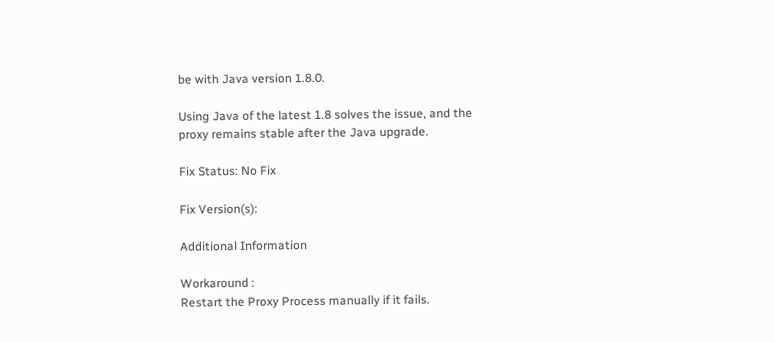be with Java version 1.8.0.

Using Java of the latest 1.8 solves the issue, and the proxy remains stable after the Java upgrade.

Fix Status: No Fix

Fix Version(s):

Additional Information

Workaround :
Restart the Proxy Process manually if it fails.